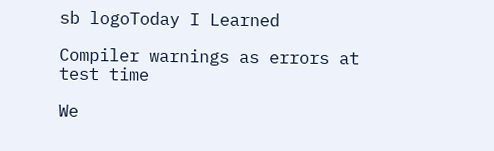sb logoToday I Learned

Compiler warnings as errors at test time

We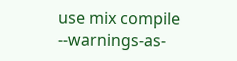use mix compile --warnings-as-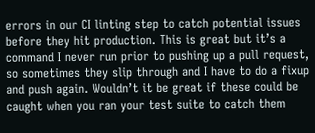errors in our CI linting step to catch potential issues before they hit production. This is great but it’s a command I never run prior to pushing up a pull request, so sometimes they slip through and I have to do a fixup and push again. Wouldn’t it be great if these could be caught when you ran your test suite to catch them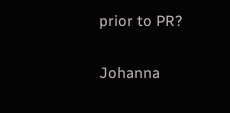prior to PR?

Johanna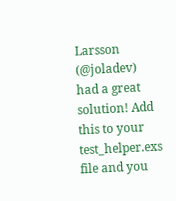Larsson (@joladev) had a great solution! Add this to your test_helper.exs file and you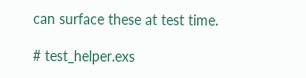can surface these at test time.

# test_helper.exs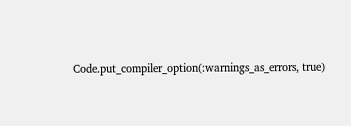Code.put_compiler_option(:warnings_as_errors, true)